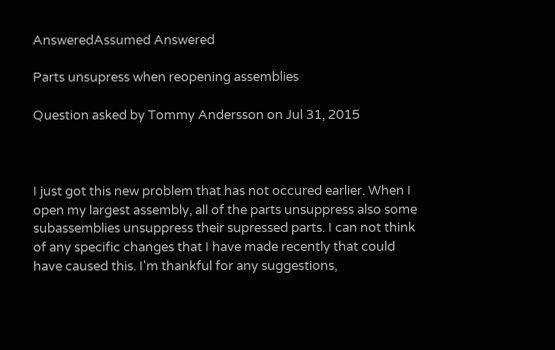AnsweredAssumed Answered

Parts unsupress when reopening assemblies

Question asked by Tommy Andersson on Jul 31, 2015



I just got this new problem that has not occured earlier. When I open my largest assembly, all of the parts unsuppress also some subassemblies unsuppress their supressed parts. I can not think of any specific changes that I have made recently that could have caused this. I'm thankful for any suggestions,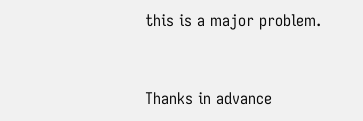this is a major problem.


Thanks in advance